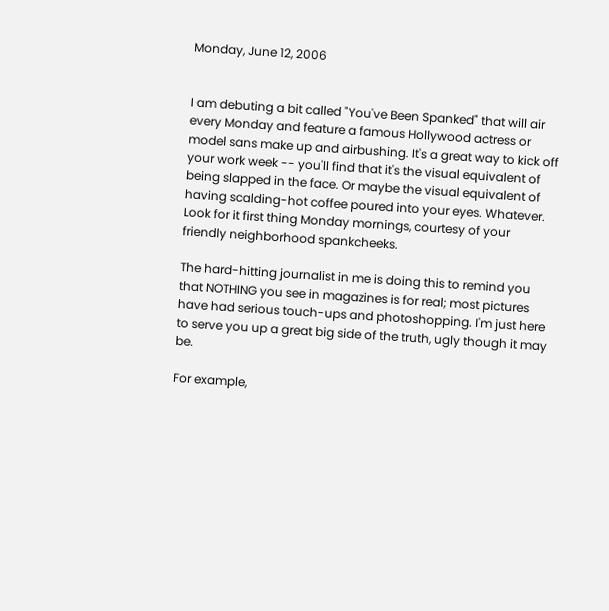Monday, June 12, 2006


I am debuting a bit called "You've Been Spanked" that will air every Monday and feature a famous Hollywood actress or model sans make up and airbushing. It's a great way to kick off your work week -- you'll find that it's the visual equivalent of being slapped in the face. Or maybe the visual equivalent of having scalding-hot coffee poured into your eyes. Whatever. Look for it first thing Monday mornings, courtesy of your friendly neighborhood spankcheeks.

The hard-hitting journalist in me is doing this to remind you that NOTHING you see in magazines is for real; most pictures have had serious touch-ups and photoshopping. I'm just here to serve you up a great big side of the truth, ugly though it may be.

For example,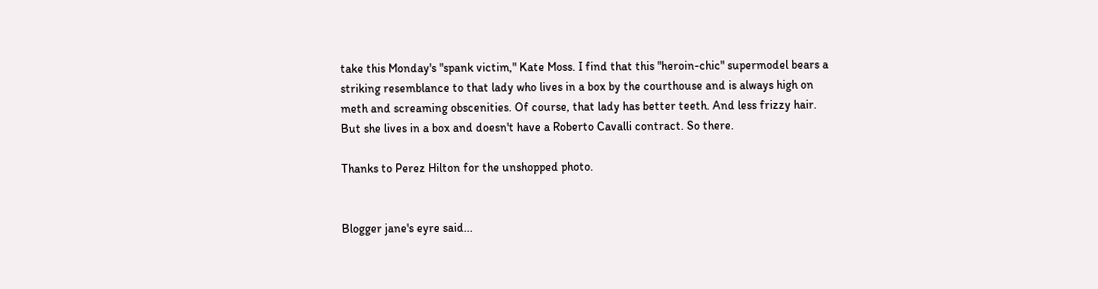take this Monday's "spank victim," Kate Moss. I find that this "heroin-chic" supermodel bears a striking resemblance to that lady who lives in a box by the courthouse and is always high on meth and screaming obscenities. Of course, that lady has better teeth. And less frizzy hair. But she lives in a box and doesn't have a Roberto Cavalli contract. So there.

Thanks to Perez Hilton for the unshopped photo.


Blogger jane's eyre said...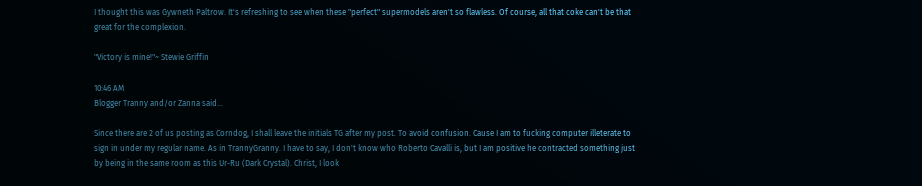I thought this was Gywneth Paltrow. It's refreshing to see when these "perfect" supermodels aren't so flawless. Of course, all that coke can't be that great for the complexion.

"Victory is mine!"~ Stewie Griffin

10:46 AM
Blogger Tranny and/or Zanna said...

Since there are 2 of us posting as Corndog, I shall leave the initials TG after my post. To avoid confusion. Cause I am to fucking computer illeterate to sign in under my regular name. As in TrannyGranny. I have to say, I don't know who Roberto Cavalli is, but I am positive he contracted something just by being in the same room as this Ur-Ru (Dark Crystal). Christ, I look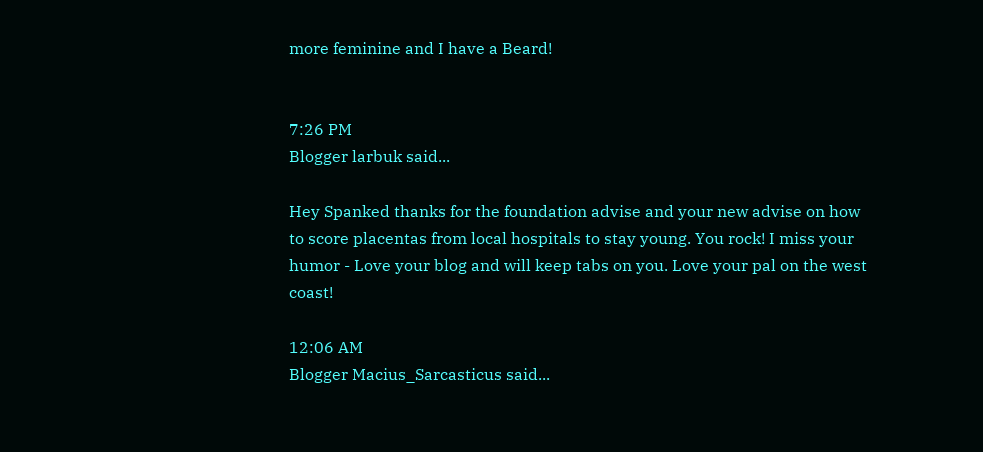more feminine and I have a Beard!


7:26 PM
Blogger larbuk said...

Hey Spanked thanks for the foundation advise and your new advise on how to score placentas from local hospitals to stay young. You rock! I miss your humor - Love your blog and will keep tabs on you. Love your pal on the west coast!

12:06 AM
Blogger Macius_Sarcasticus said...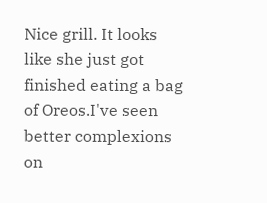Nice grill. It looks like she just got finished eating a bag of Oreos.I've seen better complexions on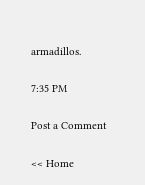armadillos.

7:35 PM

Post a Comment

<< Home